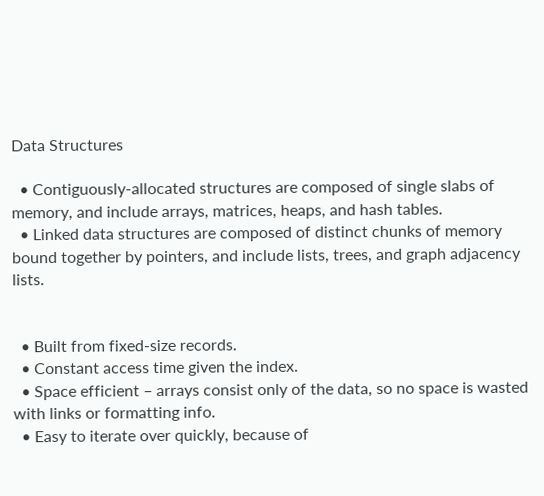Data Structures

  • Contiguously-allocated structures are composed of single slabs of memory, and include arrays, matrices, heaps, and hash tables.
  • Linked data structures are composed of distinct chunks of memory bound together by pointers, and include lists, trees, and graph adjacency lists.


  • Built from fixed-size records.
  • Constant access time given the index.
  • Space efficient – arrays consist only of the data, so no space is wasted with links or formatting info.
  • Easy to iterate over quickly, because of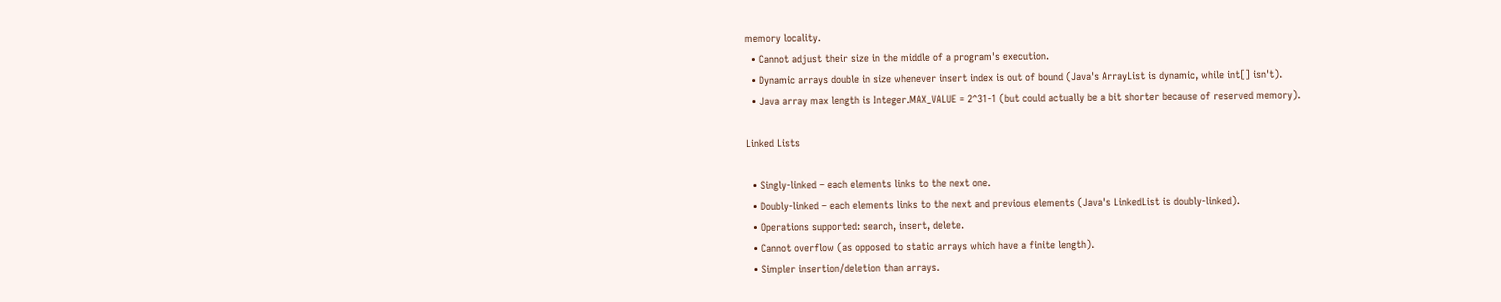memory locality.
  • Cannot adjust their size in the middle of a program's execution.
  • Dynamic arrays double in size whenever insert index is out of bound (Java's ArrayList is dynamic, while int[] isn't).
  • Java array max length is Integer.MAX_VALUE = 2^31-1 (but could actually be a bit shorter because of reserved memory).

Linked Lists

  • Singly-linked – each elements links to the next one.
  • Doubly-linked – each elements links to the next and previous elements (Java's LinkedList is doubly-linked).
  • Operations supported: search, insert, delete.
  • Cannot overflow (as opposed to static arrays which have a finite length).
  • Simpler insertion/deletion than arrays.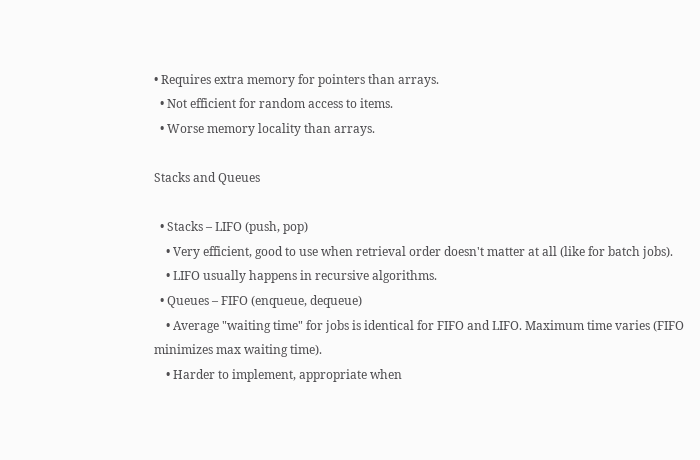• Requires extra memory for pointers than arrays.
  • Not efficient for random access to items.
  • Worse memory locality than arrays.

Stacks and Queues

  • Stacks – LIFO (push, pop)
    • Very efficient, good to use when retrieval order doesn't matter at all (like for batch jobs).
    • LIFO usually happens in recursive algorithms.
  • Queues – FIFO (enqueue, dequeue)
    • Average "waiting time" for jobs is identical for FIFO and LIFO. Maximum time varies (FIFO minimizes max waiting time).
    • Harder to implement, appropriate when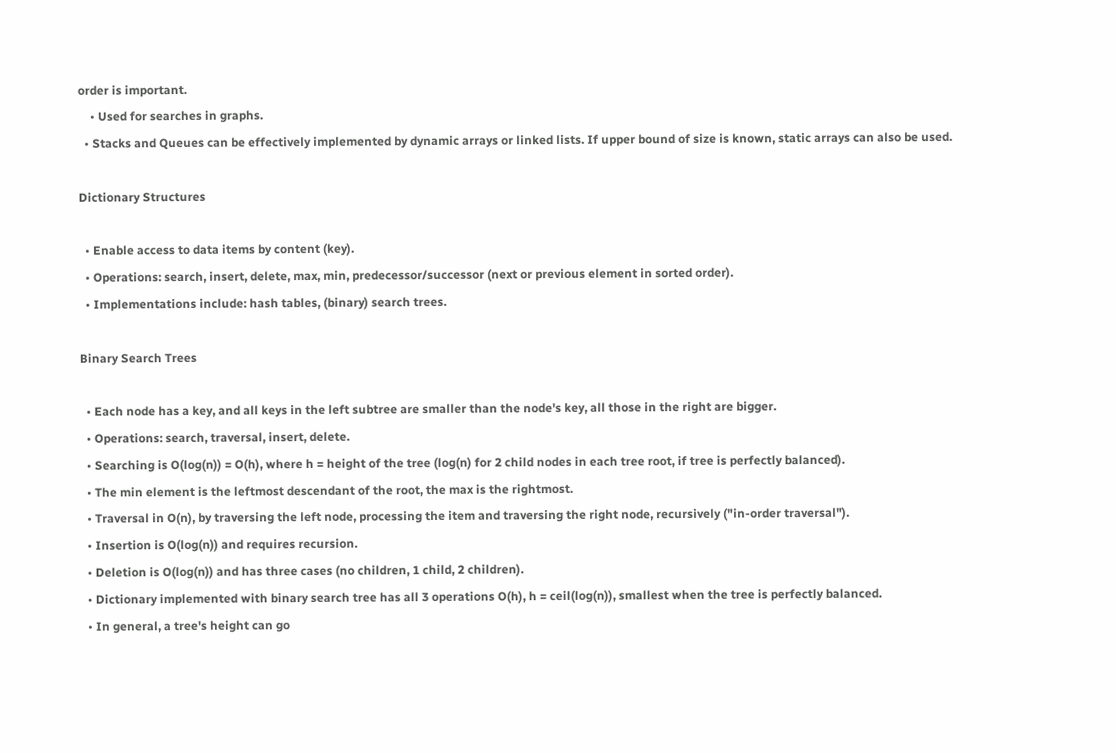order is important.
    • Used for searches in graphs.
  • Stacks and Queues can be effectively implemented by dynamic arrays or linked lists. If upper bound of size is known, static arrays can also be used.

Dictionary Structures

  • Enable access to data items by content (key).
  • Operations: search, insert, delete, max, min, predecessor/successor (next or previous element in sorted order).
  • Implementations include: hash tables, (binary) search trees.

Binary Search Trees

  • Each node has a key, and all keys in the left subtree are smaller than the node's key, all those in the right are bigger.
  • Operations: search, traversal, insert, delete.
  • Searching is O(log(n)) = O(h), where h = height of the tree (log(n) for 2 child nodes in each tree root, if tree is perfectly balanced).
  • The min element is the leftmost descendant of the root, the max is the rightmost.
  • Traversal in O(n), by traversing the left node, processing the item and traversing the right node, recursively ("in-order traversal").
  • Insertion is O(log(n)) and requires recursion.
  • Deletion is O(log(n)) and has three cases (no children, 1 child, 2 children).
  • Dictionary implemented with binary search tree has all 3 operations O(h), h = ceil(log(n)), smallest when the tree is perfectly balanced.
  • In general, a tree's height can go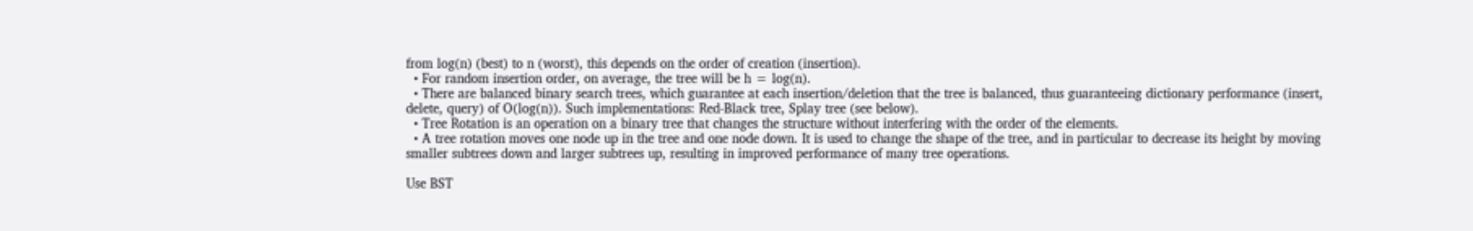from log(n) (best) to n (worst), this depends on the order of creation (insertion).
  • For random insertion order, on average, the tree will be h = log(n).
  • There are balanced binary search trees, which guarantee at each insertion/deletion that the tree is balanced, thus guaranteeing dictionary performance (insert, delete, query) of O(log(n)). Such implementations: Red-Black tree, Splay tree (see below).
  • Tree Rotation is an operation on a binary tree that changes the structure without interfering with the order of the elements.
  • A tree rotation moves one node up in the tree and one node down. It is used to change the shape of the tree, and in particular to decrease its height by moving smaller subtrees down and larger subtrees up, resulting in improved performance of many tree operations.

Use BST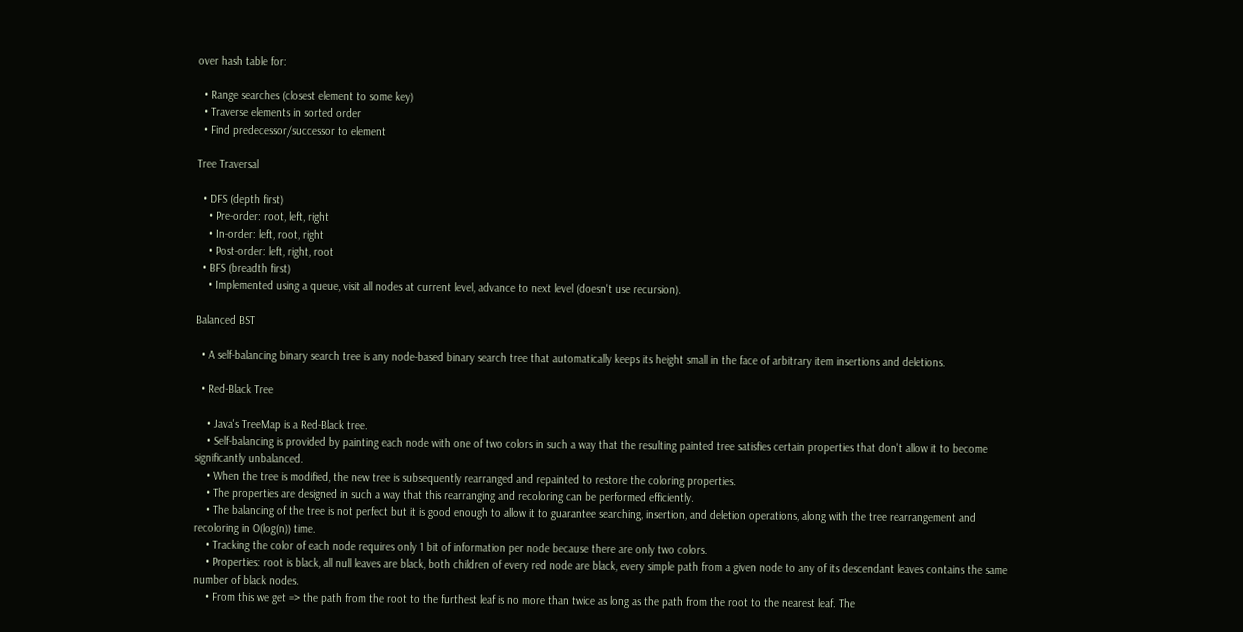over hash table for:

  • Range searches (closest element to some key)
  • Traverse elements in sorted order
  • Find predecessor/successor to element

Tree Traversal

  • DFS (depth first)
    • Pre-order: root, left, right
    • In-order: left, root, right
    • Post-order: left, right, root
  • BFS (breadth first)
    • Implemented using a queue, visit all nodes at current level, advance to next level (doesn't use recursion).

Balanced BST

  • A self-balancing binary search tree is any node-based binary search tree that automatically keeps its height small in the face of arbitrary item insertions and deletions.

  • Red-Black Tree

    • Java's TreeMap is a Red-Black tree.
    • Self-balancing is provided by painting each node with one of two colors in such a way that the resulting painted tree satisfies certain properties that don't allow it to become significantly unbalanced.
    • When the tree is modified, the new tree is subsequently rearranged and repainted to restore the coloring properties.
    • The properties are designed in such a way that this rearranging and recoloring can be performed efficiently.
    • The balancing of the tree is not perfect but it is good enough to allow it to guarantee searching, insertion, and deletion operations, along with the tree rearrangement and recoloring in O(log(n)) time.
    • Tracking the color of each node requires only 1 bit of information per node because there are only two colors.
    • Properties: root is black, all null leaves are black, both children of every red node are black, every simple path from a given node to any of its descendant leaves contains the same number of black nodes.
    • From this we get => the path from the root to the furthest leaf is no more than twice as long as the path from the root to the nearest leaf. The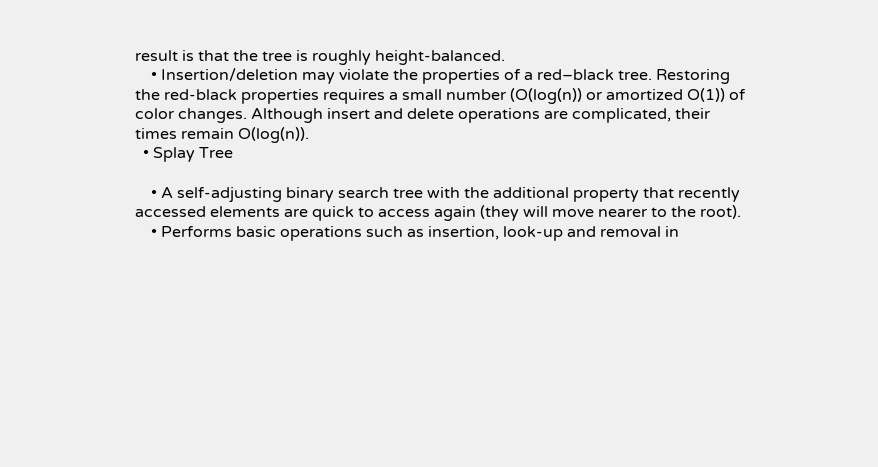result is that the tree is roughly height-balanced.
    • Insertion/deletion may violate the properties of a red–black tree. Restoring the red-black properties requires a small number (O(log(n)) or amortized O(1)) of color changes. Although insert and delete operations are complicated, their times remain O(log(n)).
  • Splay Tree

    • A self-adjusting binary search tree with the additional property that recently accessed elements are quick to access again (they will move nearer to the root).
    • Performs basic operations such as insertion, look-up and removal in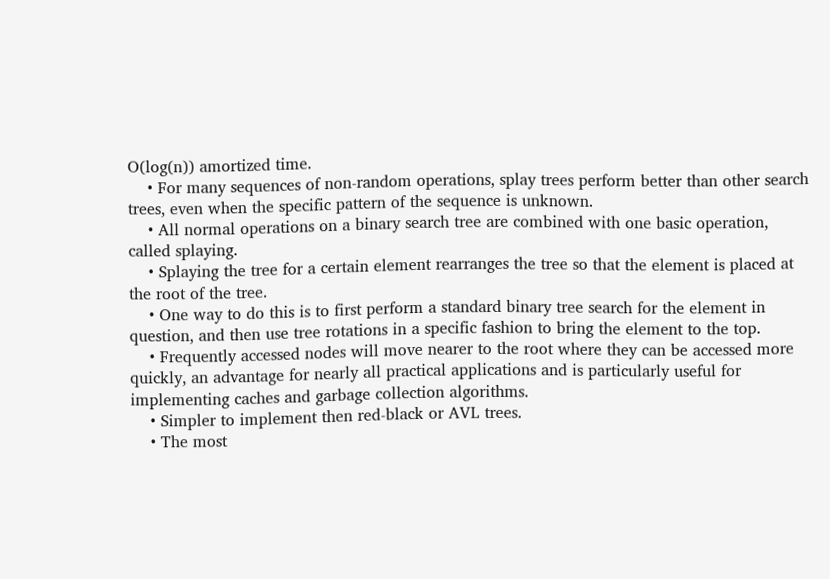O(log(n)) amortized time.
    • For many sequences of non-random operations, splay trees perform better than other search trees, even when the specific pattern of the sequence is unknown.
    • All normal operations on a binary search tree are combined with one basic operation, called splaying.
    • Splaying the tree for a certain element rearranges the tree so that the element is placed at the root of the tree.
    • One way to do this is to first perform a standard binary tree search for the element in question, and then use tree rotations in a specific fashion to bring the element to the top.
    • Frequently accessed nodes will move nearer to the root where they can be accessed more quickly, an advantage for nearly all practical applications and is particularly useful for implementing caches and garbage collection algorithms.
    • Simpler to implement then red-black or AVL trees.
    • The most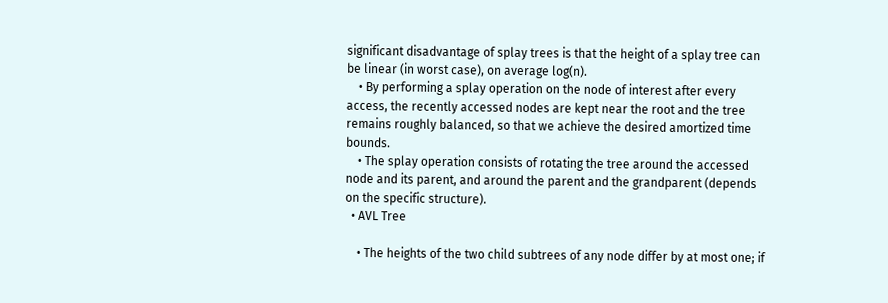significant disadvantage of splay trees is that the height of a splay tree can be linear (in worst case), on average log(n).
    • By performing a splay operation on the node of interest after every access, the recently accessed nodes are kept near the root and the tree remains roughly balanced, so that we achieve the desired amortized time bounds.
    • The splay operation consists of rotating the tree around the accessed node and its parent, and around the parent and the grandparent (depends on the specific structure).
  • AVL Tree

    • The heights of the two child subtrees of any node differ by at most one; if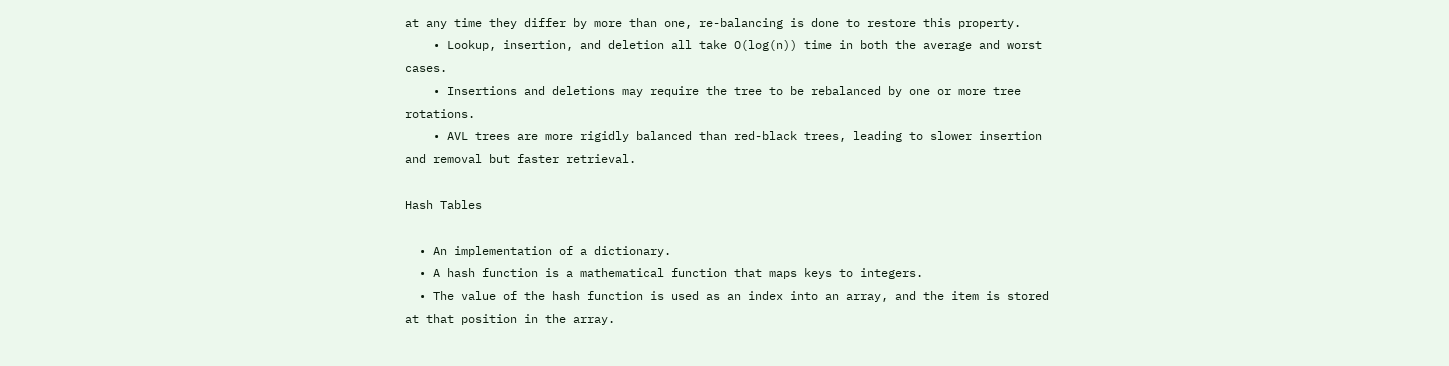at any time they differ by more than one, re-balancing is done to restore this property.
    • Lookup, insertion, and deletion all take O(log(n)) time in both the average and worst cases.
    • Insertions and deletions may require the tree to be rebalanced by one or more tree rotations.
    • AVL trees are more rigidly balanced than red-black trees, leading to slower insertion and removal but faster retrieval.

Hash Tables

  • An implementation of a dictionary.
  • A hash function is a mathematical function that maps keys to integers.
  • The value of the hash function is used as an index into an array, and the item is stored at that position in the array.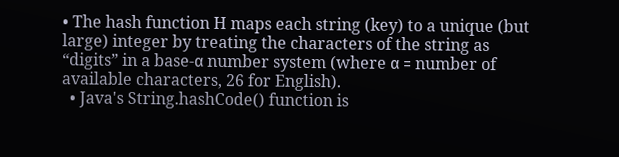• The hash function H maps each string (key) to a unique (but large) integer by treating the characters of the string as “digits” in a base-α number system (where α = number of available characters, 26 for English).
  • Java's String.hashCode() function is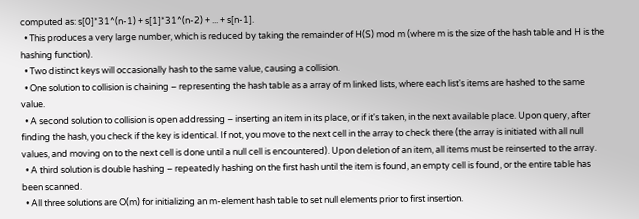computed as: s[0]*31^(n-1) + s[1]*31^(n-2) + ... + s[n-1].
  • This produces a very large number, which is reduced by taking the remainder of H(S) mod m (where m is the size of the hash table and H is the hashing function).
  • Two distinct keys will occasionally hash to the same value, causing a collision.
  • One solution to collision is chaining – representing the hash table as a array of m linked lists, where each list's items are hashed to the same value.
  • A second solution to collision is open addressing – inserting an item in its place, or if it's taken, in the next available place. Upon query, after finding the hash, you check if the key is identical. If not, you move to the next cell in the array to check there (the array is initiated with all null values, and moving on to the next cell is done until a null cell is encountered). Upon deletion of an item, all items must be reinserted to the array.
  • A third solution is double hashing – repeatedly hashing on the first hash until the item is found, an empty cell is found, or the entire table has been scanned.
  • All three solutions are O(m) for initializing an m-element hash table to set null elements prior to first insertion.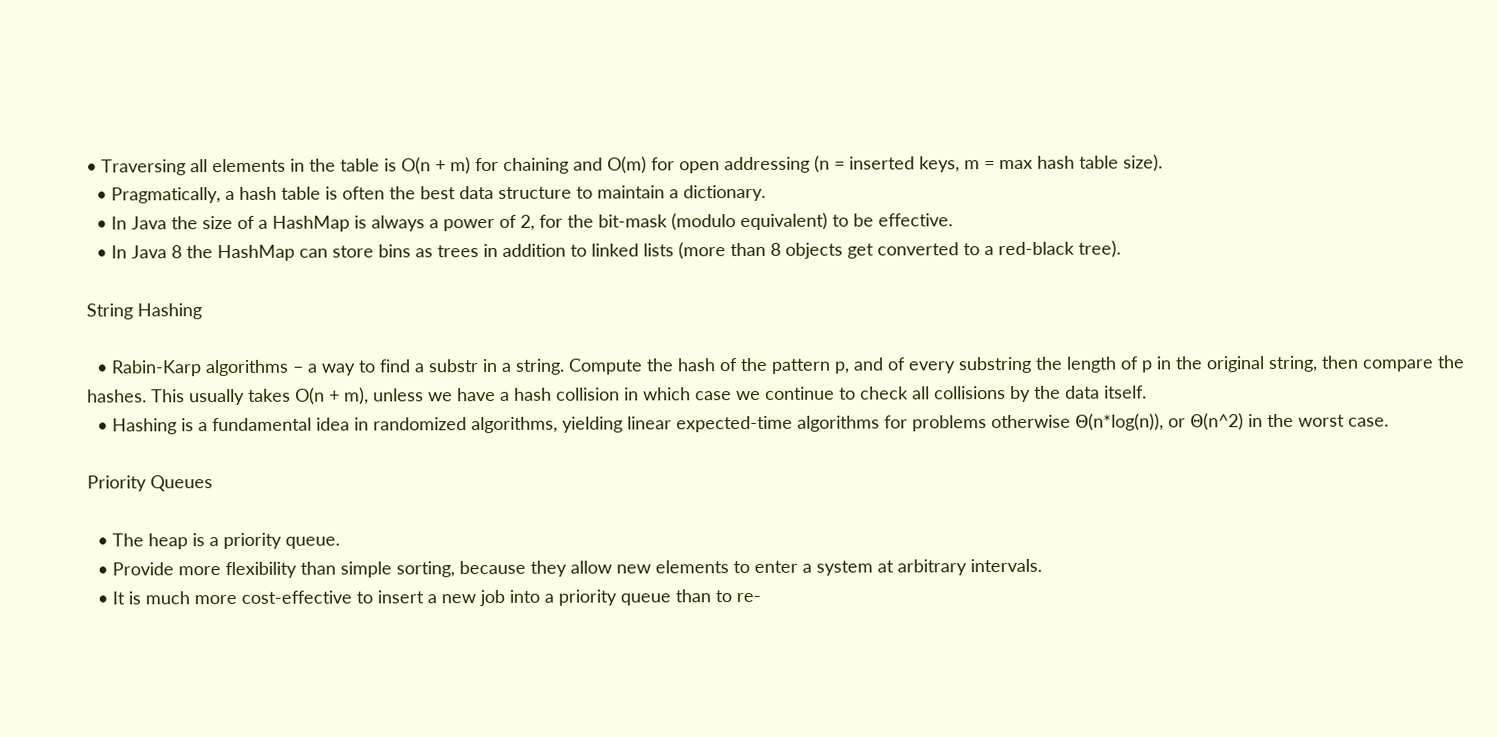• Traversing all elements in the table is O(n + m) for chaining and O(m) for open addressing (n = inserted keys, m = max hash table size).
  • Pragmatically, a hash table is often the best data structure to maintain a dictionary.
  • In Java the size of a HashMap is always a power of 2, for the bit-mask (modulo equivalent) to be effective.
  • In Java 8 the HashMap can store bins as trees in addition to linked lists (more than 8 objects get converted to a red-black tree).

String Hashing

  • Rabin-Karp algorithms – a way to find a substr in a string. Compute the hash of the pattern p, and of every substring the length of p in the original string, then compare the hashes. This usually takes O(n + m), unless we have a hash collision in which case we continue to check all collisions by the data itself.
  • Hashing is a fundamental idea in randomized algorithms, yielding linear expected-time algorithms for problems otherwise Θ(n*log(n)), or Θ(n^2) in the worst case.

Priority Queues

  • The heap is a priority queue.
  • Provide more flexibility than simple sorting, because they allow new elements to enter a system at arbitrary intervals.
  • It is much more cost-effective to insert a new job into a priority queue than to re-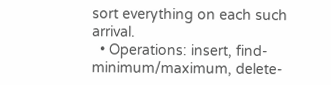sort everything on each such arrival.
  • Operations: insert, find-minimum/maximum, delete-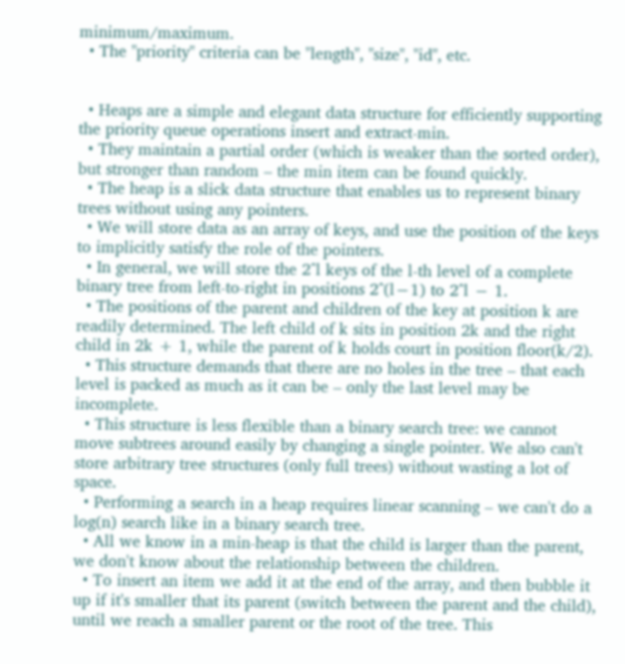minimum/maximum.
  • The "priority" criteria can be "length", "size", "id", etc.


  • Heaps are a simple and elegant data structure for efficiently supporting the priority queue operations insert and extract-min.
  • They maintain a partial order (which is weaker than the sorted order), but stronger than random – the min item can be found quickly.
  • The heap is a slick data structure that enables us to represent binary trees without using any pointers.
  • We will store data as an array of keys, and use the position of the keys to implicitly satisfy the role of the pointers.
  • In general, we will store the 2^l keys of the l-th level of a complete binary tree from left-to-right in positions 2^(l−1) to 2^l − 1.
  • The positions of the parent and children of the key at position k are readily determined. The left child of k sits in position 2k and the right child in 2k + 1, while the parent of k holds court in position floor(k/2).
  • This structure demands that there are no holes in the tree – that each level is packed as much as it can be – only the last level may be incomplete.
  • This structure is less flexible than a binary search tree: we cannot move subtrees around easily by changing a single pointer. We also can't store arbitrary tree structures (only full trees) without wasting a lot of space.
  • Performing a search in a heap requires linear scanning – we can't do a log(n) search like in a binary search tree.
  • All we know in a min-heap is that the child is larger than the parent, we don't know about the relationship between the children.
  • To insert an item we add it at the end of the array, and then bubble it up if it's smaller that its parent (switch between the parent and the child), until we reach a smaller parent or the root of the tree. This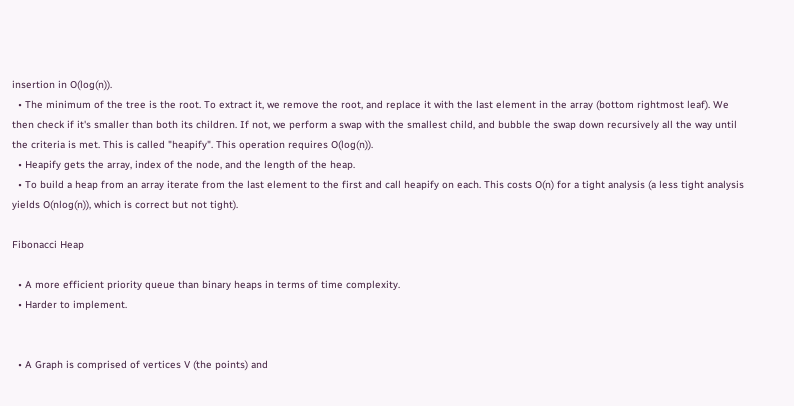insertion in O(log(n)).
  • The minimum of the tree is the root. To extract it, we remove the root, and replace it with the last element in the array (bottom rightmost leaf). We then check if it's smaller than both its children. If not, we perform a swap with the smallest child, and bubble the swap down recursively all the way until the criteria is met. This is called "heapify". This operation requires O(log(n)).
  • Heapify gets the array, index of the node, and the length of the heap.
  • To build a heap from an array iterate from the last element to the first and call heapify on each. This costs O(n) for a tight analysis (a less tight analysis yields O(nlog(n)), which is correct but not tight).

Fibonacci Heap

  • A more efficient priority queue than binary heaps in terms of time complexity.
  • Harder to implement.


  • A Graph is comprised of vertices V (the points) and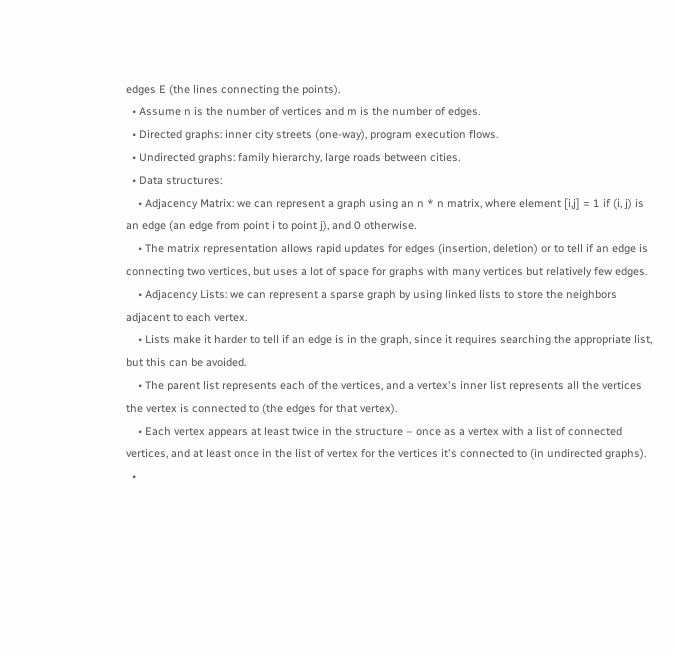edges E (the lines connecting the points).
  • Assume n is the number of vertices and m is the number of edges.
  • Directed graphs: inner city streets (one-way), program execution flows.
  • Undirected graphs: family hierarchy, large roads between cities.
  • Data structures:
    • Adjacency Matrix: we can represent a graph using an n * n matrix, where element [i,j] = 1 if (i, j) is an edge (an edge from point i to point j), and 0 otherwise.
    • The matrix representation allows rapid updates for edges (insertion, deletion) or to tell if an edge is connecting two vertices, but uses a lot of space for graphs with many vertices but relatively few edges.
    • Adjacency Lists: we can represent a sparse graph by using linked lists to store the neighbors adjacent to each vertex.
    • Lists make it harder to tell if an edge is in the graph, since it requires searching the appropriate list, but this can be avoided.
    • The parent list represents each of the vertices, and a vertex's inner list represents all the vertices the vertex is connected to (the edges for that vertex).
    • Each vertex appears at least twice in the structure – once as a vertex with a list of connected vertices, and at least once in the list of vertex for the vertices it's connected to (in undirected graphs).
  •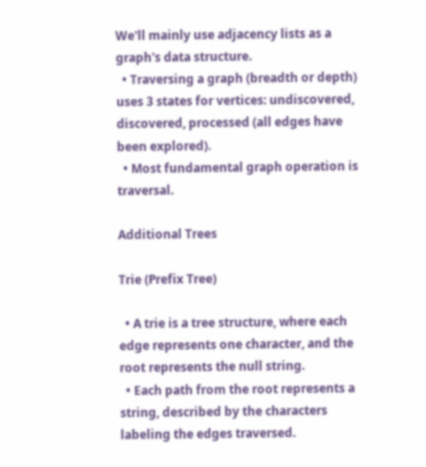We'll mainly use adjacency lists as a graph's data structure.
  • Traversing a graph (breadth or depth) uses 3 states for vertices: undiscovered, discovered, processed (all edges have been explored).
  • Most fundamental graph operation is traversal.

Additional Trees

Trie (Prefix Tree)

  • A trie is a tree structure, where each edge represents one character, and the root represents the null string.
  • Each path from the root represents a string, described by the characters labeling the edges traversed.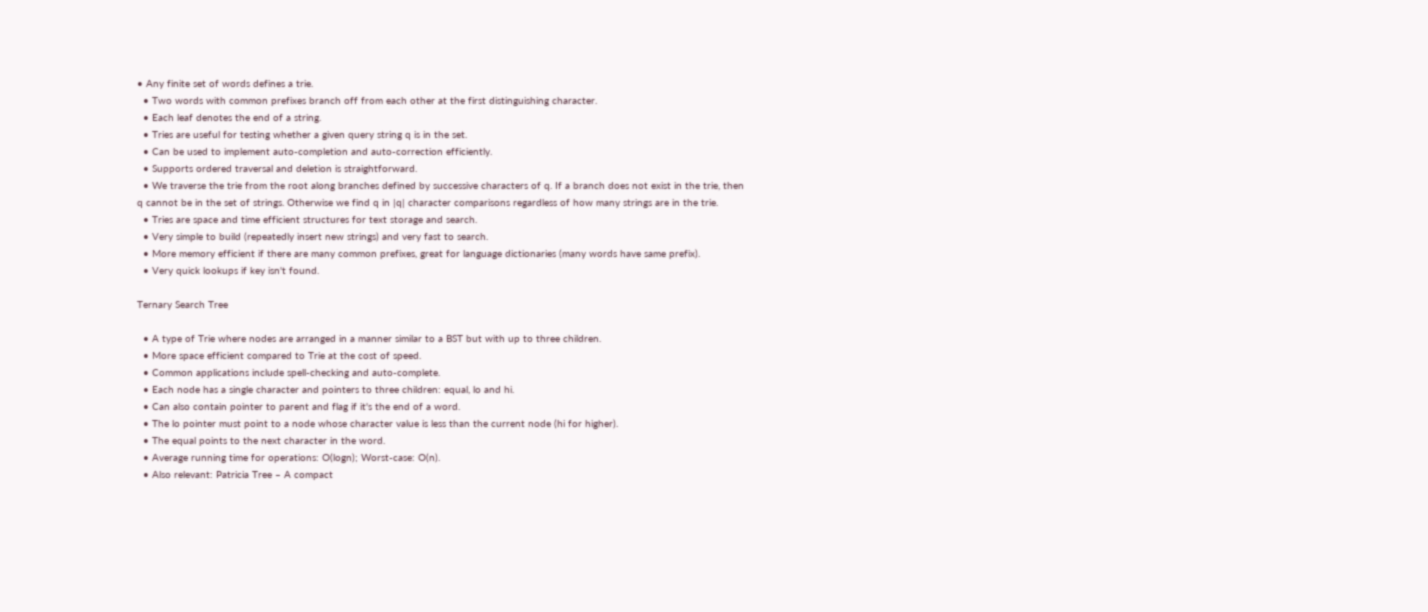• Any finite set of words defines a trie.
  • Two words with common prefixes branch off from each other at the first distinguishing character.
  • Each leaf denotes the end of a string.
  • Tries are useful for testing whether a given query string q is in the set.
  • Can be used to implement auto-completion and auto-correction efficiently.
  • Supports ordered traversal and deletion is straightforward.
  • We traverse the trie from the root along branches defined by successive characters of q. If a branch does not exist in the trie, then q cannot be in the set of strings. Otherwise we find q in |q| character comparisons regardless of how many strings are in the trie.
  • Tries are space and time efficient structures for text storage and search.
  • Very simple to build (repeatedly insert new strings) and very fast to search.
  • More memory efficient if there are many common prefixes, great for language dictionaries (many words have same prefix).
  • Very quick lookups if key isn't found.

Ternary Search Tree

  • A type of Trie where nodes are arranged in a manner similar to a BST but with up to three children.
  • More space efficient compared to Trie at the cost of speed.
  • Common applications include spell-checking and auto-complete.
  • Each node has a single character and pointers to three children: equal, lo and hi.
  • Can also contain pointer to parent and flag if it's the end of a word.
  • The lo pointer must point to a node whose character value is less than the current node (hi for higher).
  • The equal points to the next character in the word.
  • Average running time for operations: O(logn); Worst-case: O(n).
  • Also relevant: Patricia Tree – A compact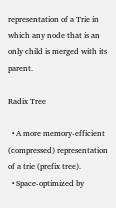representation of a Trie in which any node that is an only child is merged with its parent.

Radix Tree

  • A more memory-efficient (compressed) representation of a trie (prefix tree).
  • Space-optimized by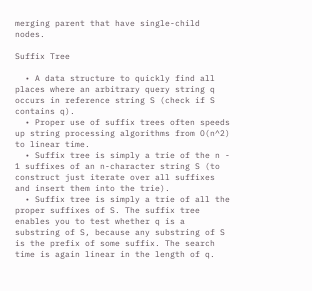merging parent that have single-child nodes.

Suffix Tree

  • A data structure to quickly find all places where an arbitrary query string q occurs in reference string S (check if S contains q).
  • Proper use of suffix trees often speeds up string processing algorithms from O(n^2) to linear time.
  • Suffix tree is simply a trie of the n - 1 suffixes of an n-character string S (to construct just iterate over all suffixes and insert them into the trie).
  • Suffix tree is simply a trie of all the proper suffixes of S. The suffix tree enables you to test whether q is a substring of S, because any substring of S is the prefix of some suffix. The search time is again linear in the length of q.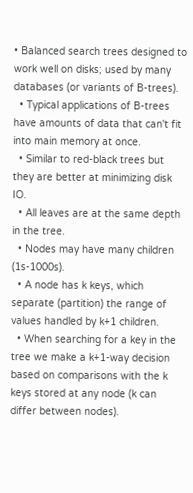• Balanced search trees designed to work well on disks; used by many databases (or variants of B-trees).
  • Typical applications of B-trees have amounts of data that can't fit into main memory at once.
  • Similar to red-black trees but they are better at minimizing disk IO.
  • All leaves are at the same depth in the tree.
  • Nodes may have many children (1s-1000s).
  • A node has k keys, which separate (partition) the range of values handled by k+1 children.
  • When searching for a key in the tree we make a k+1-way decision based on comparisons with the k keys stored at any node (k can differ between nodes).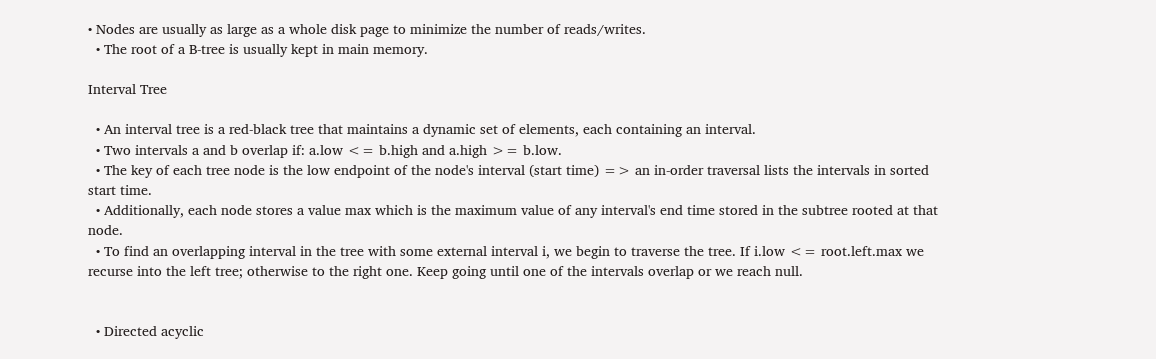• Nodes are usually as large as a whole disk page to minimize the number of reads/writes.
  • The root of a B-tree is usually kept in main memory.

Interval Tree

  • An interval tree is a red-black tree that maintains a dynamic set of elements, each containing an interval.
  • Two intervals a and b overlap if: a.low <= b.high and a.high >= b.low.
  • The key of each tree node is the low endpoint of the node's interval (start time) => an in-order traversal lists the intervals in sorted start time.
  • Additionally, each node stores a value max which is the maximum value of any interval's end time stored in the subtree rooted at that node.
  • To find an overlapping interval in the tree with some external interval i, we begin to traverse the tree. If i.low <= root.left.max we recurse into the left tree; otherwise to the right one. Keep going until one of the intervals overlap or we reach null.


  • Directed acyclic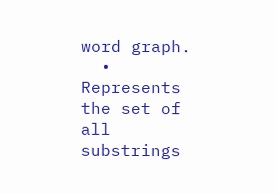word graph.
  • Represents the set of all substrings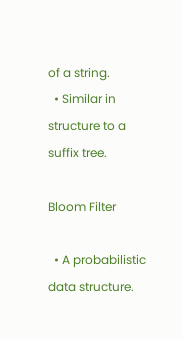of a string.
  • Similar in structure to a suffix tree.

Bloom Filter

  • A probabilistic data structure.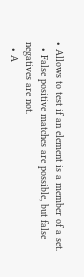• Allows to test if an element is a member of a set.
  • False positive matches are possible, but false negatives are not.
  • A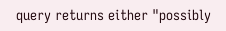query returns either "possibly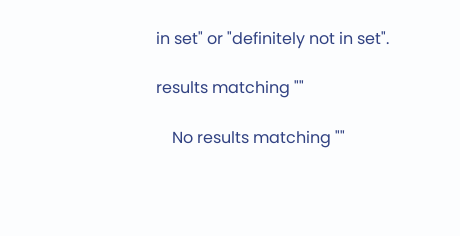in set" or "definitely not in set".

results matching ""

    No results matching ""